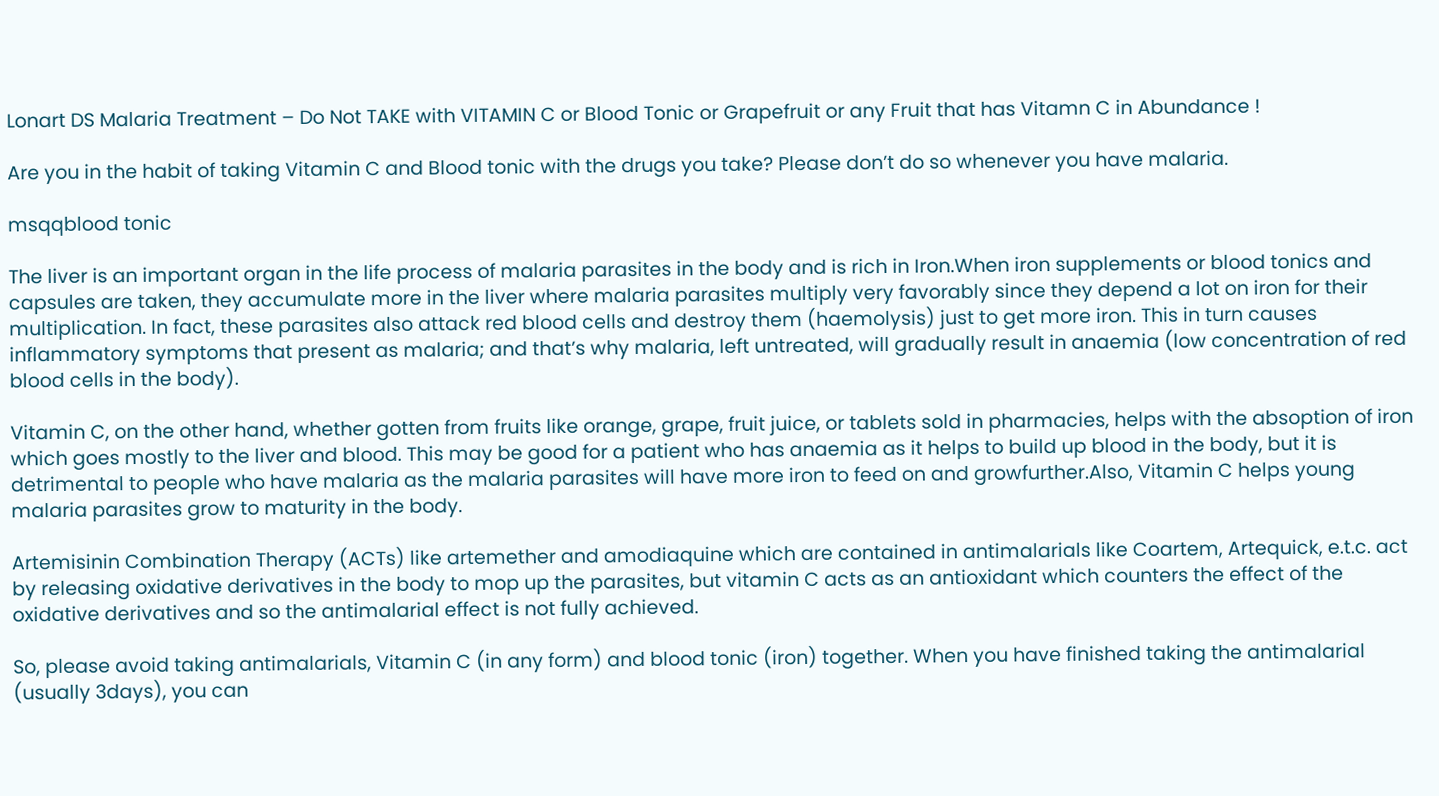Lonart DS Malaria Treatment – Do Not TAKE with VITAMIN C or Blood Tonic or Grapefruit or any Fruit that has Vitamn C in Abundance !

Are you in the habit of taking Vitamin C and Blood tonic with the drugs you take? Please don’t do so whenever you have malaria.

msqqblood tonic

The liver is an important organ in the life process of malaria parasites in the body and is rich in Iron.When iron supplements or blood tonics and capsules are taken, they accumulate more in the liver where malaria parasites multiply very favorably since they depend a lot on iron for their multiplication. In fact, these parasites also attack red blood cells and destroy them (haemolysis) just to get more iron. This in turn causes inflammatory symptoms that present as malaria; and that’s why malaria, left untreated, will gradually result in anaemia (low concentration of red blood cells in the body).

Vitamin C, on the other hand, whether gotten from fruits like orange, grape, fruit juice, or tablets sold in pharmacies, helps with the absoption of iron which goes mostly to the liver and blood. This may be good for a patient who has anaemia as it helps to build up blood in the body, but it is detrimental to people who have malaria as the malaria parasites will have more iron to feed on and growfurther.Also, Vitamin C helps young malaria parasites grow to maturity in the body.

Artemisinin Combination Therapy (ACTs) like artemether and amodiaquine which are contained in antimalarials like Coartem, Artequick, e.t.c. act by releasing oxidative derivatives in the body to mop up the parasites, but vitamin C acts as an antioxidant which counters the effect of the oxidative derivatives and so the antimalarial effect is not fully achieved.

So, please avoid taking antimalarials, Vitamin C (in any form) and blood tonic (iron) together. When you have finished taking the antimalarial (usually 3days), you can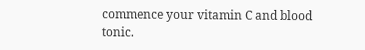commence your vitamin C and blood tonic.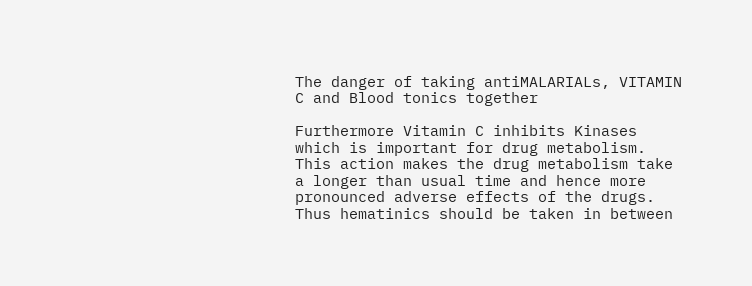The danger of taking antiMALARIALs, VITAMIN C and Blood tonics together

Furthermore Vitamin C inhibits Kinases which is important for drug metabolism. This action makes the drug metabolism take a longer than usual time and hence more pronounced adverse effects of the drugs.
Thus hematinics should be taken in between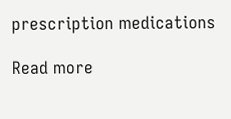prescription medications

Read more